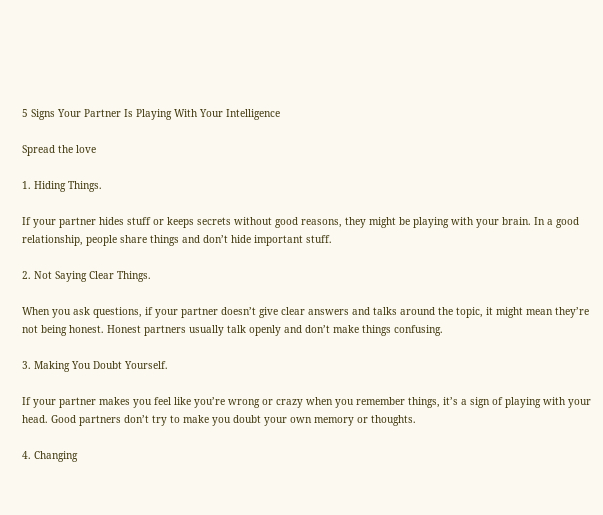5 Signs Your Partner Is Playing With Your Intelligence

Spread the love

1. Hiding Things.

If your partner hides stuff or keeps secrets without good reasons, they might be playing with your brain. In a good relationship, people share things and don’t hide important stuff.

2. Not Saying Clear Things.

When you ask questions, if your partner doesn’t give clear answers and talks around the topic, it might mean they’re not being honest. Honest partners usually talk openly and don’t make things confusing.

3. Making You Doubt Yourself.

If your partner makes you feel like you’re wrong or crazy when you remember things, it’s a sign of playing with your head. Good partners don’t try to make you doubt your own memory or thoughts.

4. Changing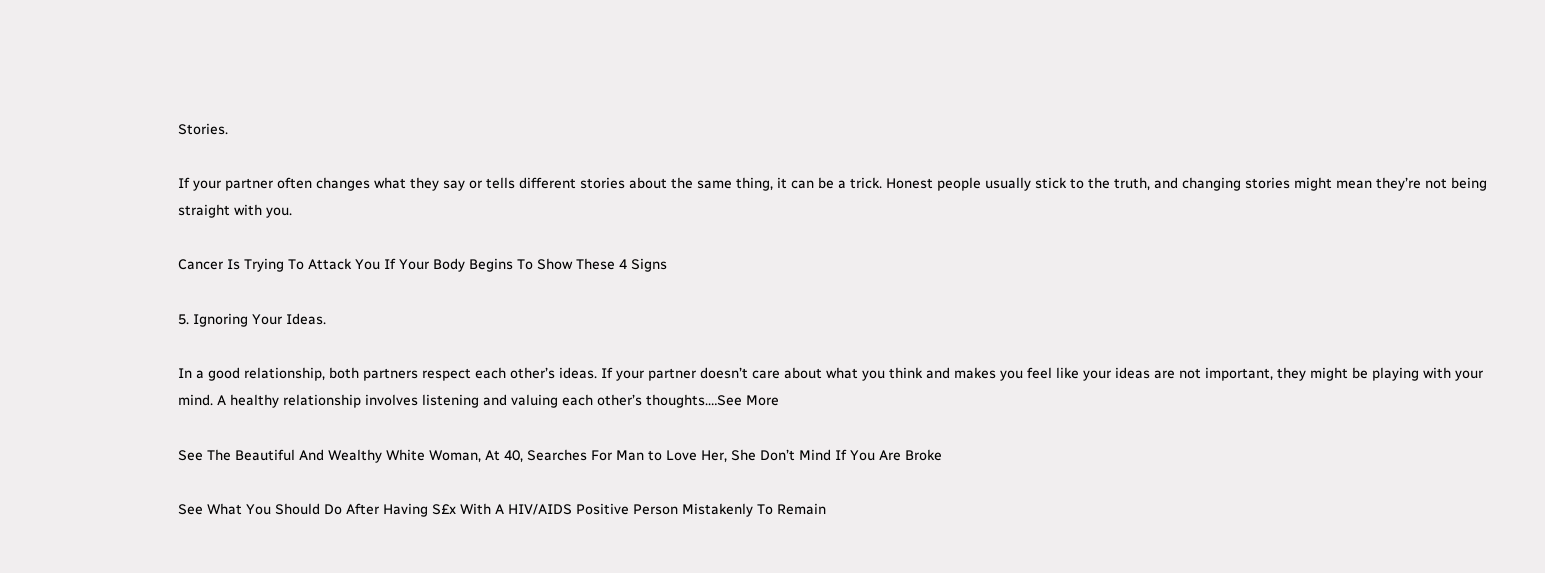Stories.

If your partner often changes what they say or tells different stories about the same thing, it can be a trick. Honest people usually stick to the truth, and changing stories might mean they’re not being straight with you.

Cancer Is Trying To Attack You If Your Body Begins To Show These 4 Signs

5. Ignoring Your Ideas.

In a good relationship, both partners respect each other’s ideas. If your partner doesn’t care about what you think and makes you feel like your ideas are not important, they might be playing with your mind. A healthy relationship involves listening and valuing each other’s thoughts.…See More

See The Beautiful And Wealthy White Woman, At 40, Searches For Man to Love Her, She Don’t Mind If You Are Broke

See What You Should Do After Having S£x With A HIV/AIDS Positive Person Mistakenly To Remain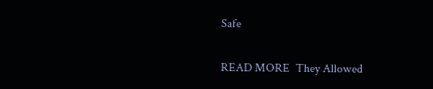Safe

READ MORE  They Allowed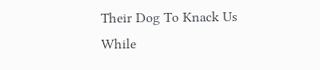Their Dog To Knack Us While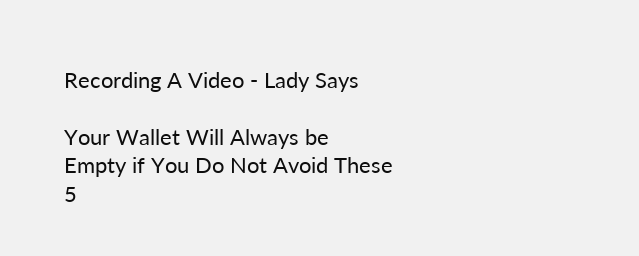Recording A Video - Lady Says

Your Wallet Will Always be Empty if You Do Not Avoid These 5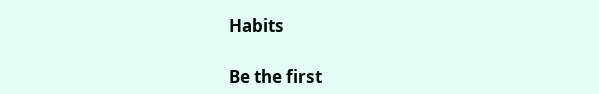Habits

Be the first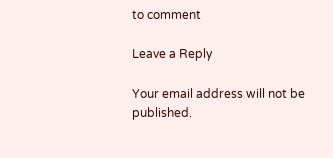to comment

Leave a Reply

Your email address will not be published.